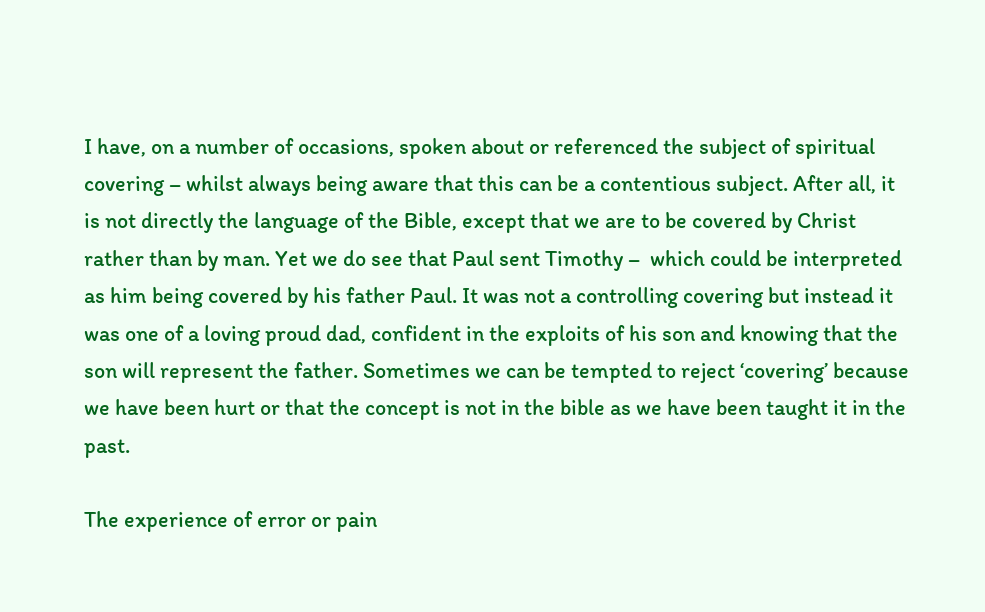I have, on a number of occasions, spoken about or referenced the subject of spiritual covering – whilst always being aware that this can be a contentious subject. After all, it is not directly the language of the Bible, except that we are to be covered by Christ rather than by man. Yet we do see that Paul sent Timothy –  which could be interpreted as him being covered by his father Paul. It was not a controlling covering but instead it was one of a loving proud dad, confident in the exploits of his son and knowing that the son will represent the father. Sometimes we can be tempted to reject ‘covering’ because we have been hurt or that the concept is not in the bible as we have been taught it in the past.

The experience of error or pain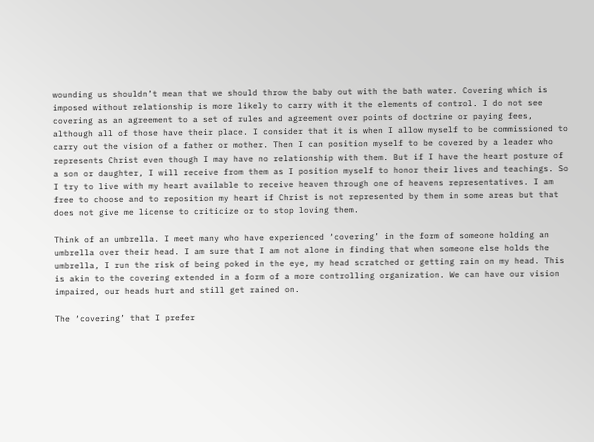wounding us shouldn’t mean that we should throw the baby out with the bath water. Covering which is imposed without relationship is more likely to carry with it the elements of control. I do not see covering as an agreement to a set of rules and agreement over points of doctrine or paying fees, although all of those have their place. I consider that it is when I allow myself to be commissioned to carry out the vision of a father or mother. Then I can position myself to be covered by a leader who represents Christ even though I may have no relationship with them. But if I have the heart posture of a son or daughter, I will receive from them as I position myself to honor their lives and teachings. So I try to live with my heart available to receive heaven through one of heavens representatives. I am free to choose and to reposition my heart if Christ is not represented by them in some areas but that does not give me license to criticize or to stop loving them.

Think of an umbrella. I meet many who have experienced ‘covering’ in the form of someone holding an umbrella over their head. I am sure that I am not alone in finding that when someone else holds the umbrella, I run the risk of being poked in the eye, my head scratched or getting rain on my head. This is akin to the covering extended in a form of a more controlling organization. We can have our vision impaired, our heads hurt and still get rained on.

The ‘covering’ that I prefer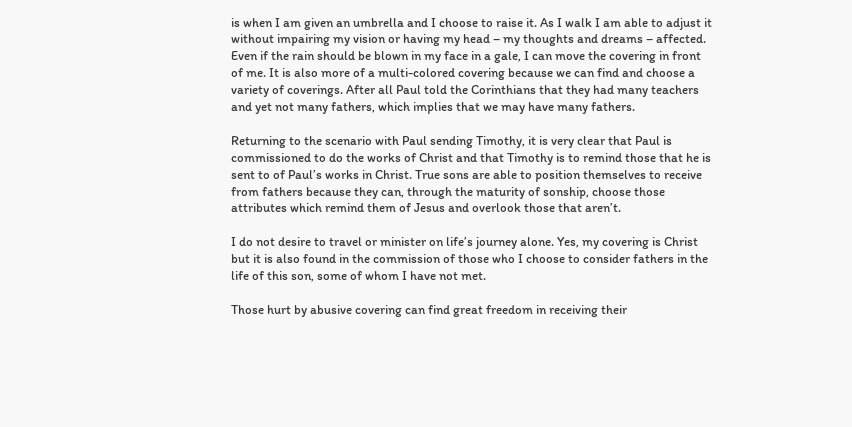is when I am given an umbrella and I choose to raise it. As I walk I am able to adjust it without impairing my vision or having my head – my thoughts and dreams – affected. Even if the rain should be blown in my face in a gale, I can move the covering in front of me. It is also more of a multi-colored covering because we can find and choose a variety of coverings. After all Paul told the Corinthians that they had many teachers and yet not many fathers, which implies that we may have many fathers.

Returning to the scenario with Paul sending Timothy, it is very clear that Paul is commissioned to do the works of Christ and that Timothy is to remind those that he is sent to of Paul’s works in Christ. True sons are able to position themselves to receive from fathers because they can, through the maturity of sonship, choose those attributes which remind them of Jesus and overlook those that aren’t.

I do not desire to travel or minister on life’s journey alone. Yes, my covering is Christ but it is also found in the commission of those who I choose to consider fathers in the life of this son, some of whom I have not met.

Those hurt by abusive covering can find great freedom in receiving their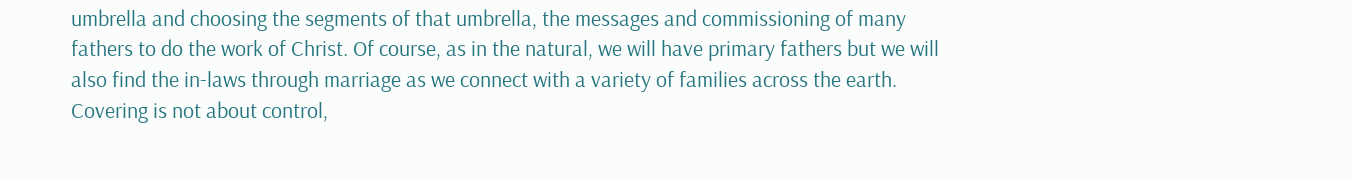umbrella and choosing the segments of that umbrella, the messages and commissioning of many fathers to do the work of Christ. Of course, as in the natural, we will have primary fathers but we will also find the in-laws through marriage as we connect with a variety of families across the earth. Covering is not about control,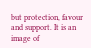but protection, favour and support. It is an image of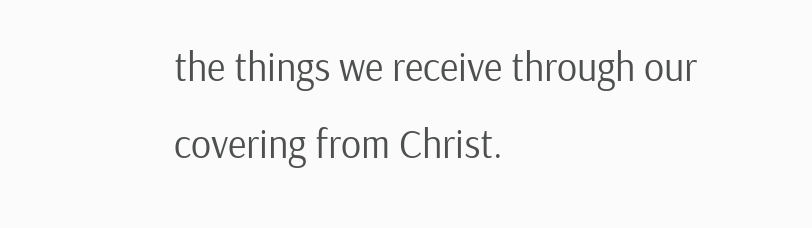the things we receive through our covering from Christ.